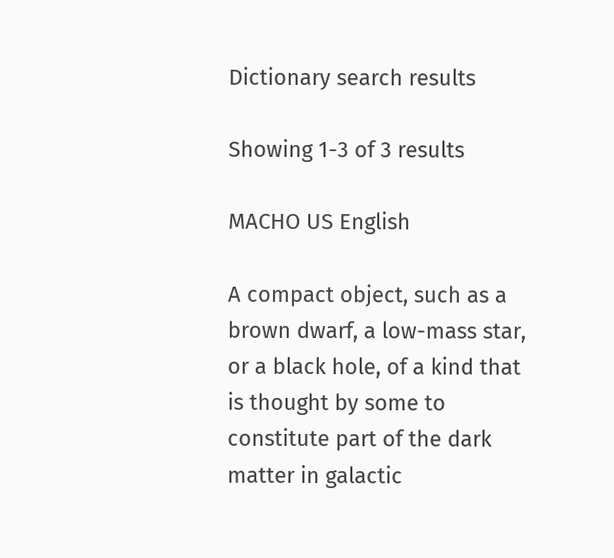Dictionary search results

Showing 1-3 of 3 results

MACHO US English

A compact object, such as a brown dwarf, a low-mass star, or a black hole, of a kind that is thought by some to constitute part of the dark matter in galactic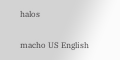halos

macho US English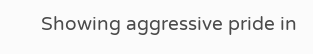Showing aggressive pride in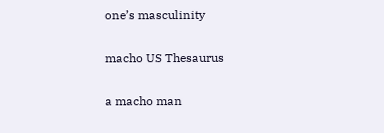one’s masculinity

macho US Thesaurus

a macho man